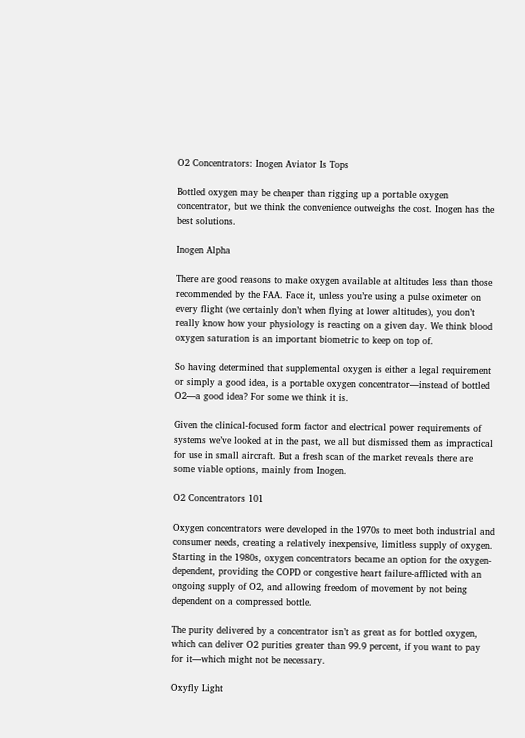O2 Concentrators: Inogen Aviator Is Tops

Bottled oxygen may be cheaper than rigging up a portable oxygen concentrator, but we think the convenience outweighs the cost. Inogen has the best solutions.

Inogen Alpha

There are good reasons to make oxygen available at altitudes less than those recommended by the FAA. Face it, unless you’re using a pulse oximeter on every flight (we certainly don’t when flying at lower altitudes), you don’t really know how your physiology is reacting on a given day. We think blood oxygen saturation is an important biometric to keep on top of.

So having determined that supplemental oxygen is either a legal requirement or simply a good idea, is a portable oxygen concentrator—instead of bottled O2—a good idea? For some we think it is.

Given the clinical-focused form factor and electrical power requirements of systems we’ve looked at in the past, we all but dismissed them as impractical for use in small aircraft. But a fresh scan of the market reveals there are some viable options, mainly from Inogen.

O2 Concentrators 101

Oxygen concentrators were developed in the 1970s to meet both industrial and consumer needs, creating a relatively inexpensive, limitless supply of oxygen. Starting in the 1980s, oxygen concentrators became an option for the oxygen-dependent, providing the COPD or congestive heart failure-afflicted with an ongoing supply of O2, and allowing freedom of movement by not being dependent on a compressed bottle.

The purity delivered by a concentrator isn’t as great as for bottled oxygen, which can deliver O2 purities greater than 99.9 percent, if you want to pay for it—which might not be necessary.

Oxyfly Light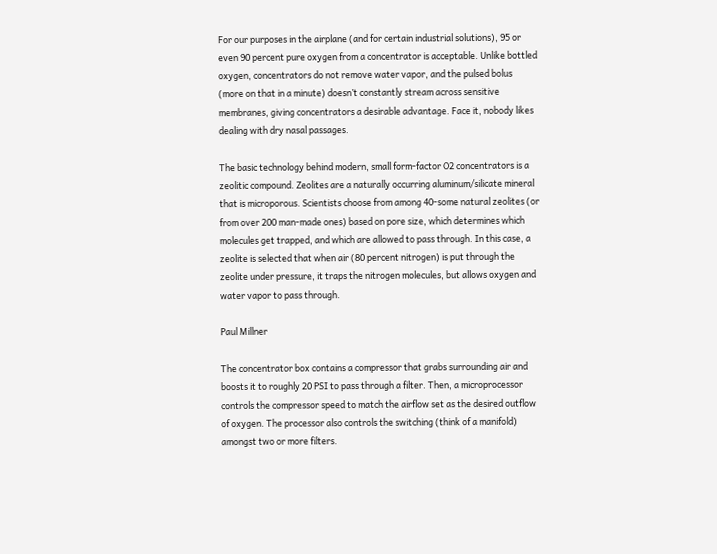For our purposes in the airplane (and for certain industrial solutions), 95 or even 90 percent pure oxygen from a concentrator is acceptable. Unlike bottled oxygen, concentrators do not remove water vapor, and the pulsed bolus (more on that in a minute) doesn’t constantly stream across sensitive membranes, giving concentrators a desirable advantage. Face it, nobody likes dealing with dry nasal passages.

The basic technology behind modern, small form-factor O2 concentrators is a zeolitic compound. Zeolites are a naturally occurring aluminum/silicate mineral that is microporous. Scientists choose from among 40-some natural zeolites (or from over 200 man-made ones) based on pore size, which determines which molecules get trapped, and which are allowed to pass through. In this case, a zeolite is selected that when air (80 percent nitrogen) is put through the zeolite under pressure, it traps the nitrogen molecules, but allows oxygen and water vapor to pass through.

Paul Millner

The concentrator box contains a compressor that grabs surrounding air and boosts it to roughly 20 PSI to pass through a filter. Then, a microprocessor controls the compressor speed to match the airflow set as the desired outflow of oxygen. The processor also controls the switching (think of a manifold) amongst two or more filters.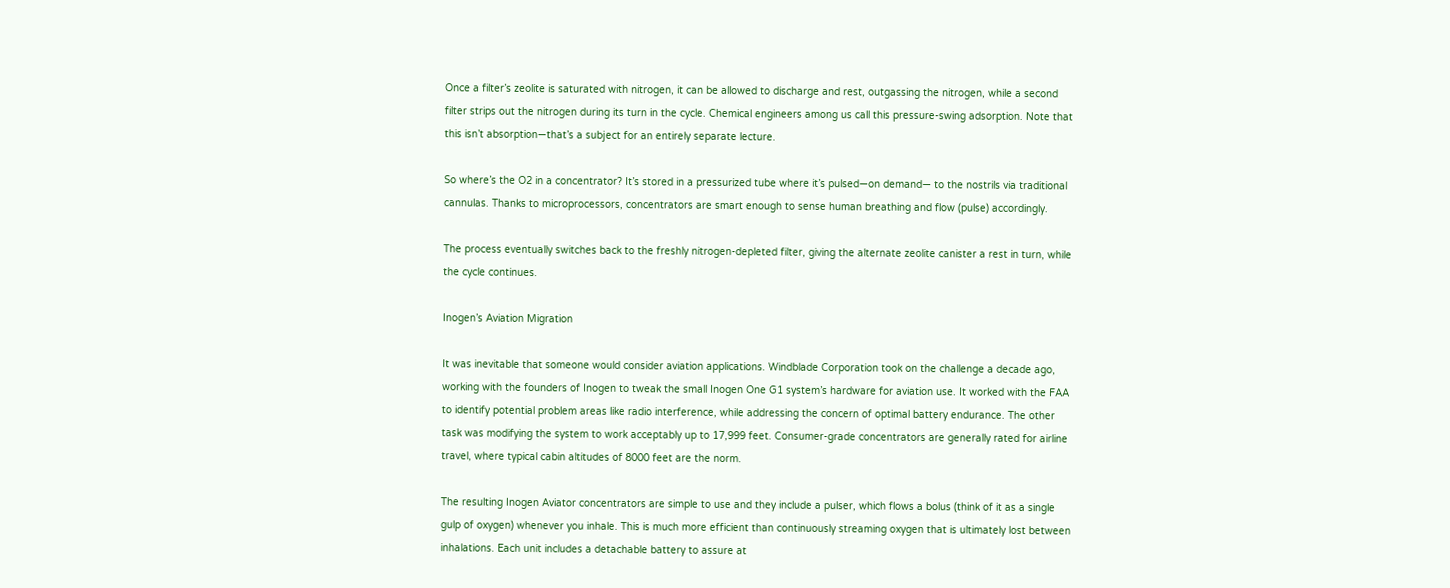Once a filter’s zeolite is saturated with nitrogen, it can be allowed to discharge and rest, outgassing the nitrogen, while a second filter strips out the nitrogen during its turn in the cycle. Chemical engineers among us call this pressure-swing adsorption. Note that this isn’t absorption—that’s a subject for an entirely separate lecture.

So where’s the O2 in a concentrator? It’s stored in a pressurized tube where it’s pulsed—on demand— to the nostrils via traditional cannulas. Thanks to microprocessors, concentrators are smart enough to sense human breathing and flow (pulse) accordingly.

The process eventually switches back to the freshly nitrogen-depleted filter, giving the alternate zeolite canister a rest in turn, while the cycle continues.

Inogen’s Aviation Migration

It was inevitable that someone would consider aviation applications. Windblade Corporation took on the challenge a decade ago, working with the founders of Inogen to tweak the small Inogen One G1 system’s hardware for aviation use. It worked with the FAA to identify potential problem areas like radio interference, while addressing the concern of optimal battery endurance. The other task was modifying the system to work acceptably up to 17,999 feet. Consumer-grade concentrators are generally rated for airline travel, where typical cabin altitudes of 8000 feet are the norm.

The resulting Inogen Aviator concentrators are simple to use and they include a pulser, which flows a bolus (think of it as a single gulp of oxygen) whenever you inhale. This is much more efficient than continuously streaming oxygen that is ultimately lost between inhalations. Each unit includes a detachable battery to assure at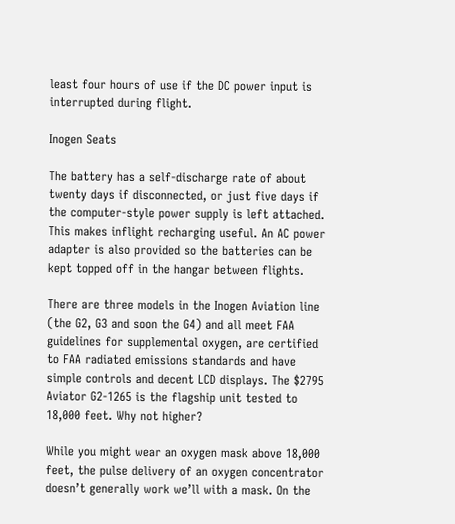least four hours of use if the DC power input is interrupted during flight.

Inogen Seats

The battery has a self-discharge rate of about twenty days if disconnected, or just five days if the computer-style power supply is left attached. This makes inflight recharging useful. An AC power adapter is also provided so the batteries can be kept topped off in the hangar between flights.

There are three models in the Inogen Aviation line (the G2, G3 and soon the G4) and all meet FAA guidelines for supplemental oxygen, are certified to FAA radiated emissions standards and have simple controls and decent LCD displays. The $2795 Aviator G2-1265 is the flagship unit tested to 18,000 feet. Why not higher?

While you might wear an oxygen mask above 18,000 feet, the pulse delivery of an oxygen concentrator doesn’t generally work we’ll with a mask. On the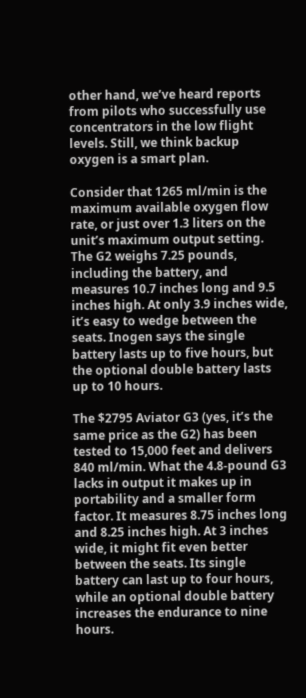other hand, we’ve heard reports from pilots who successfully use concentrators in the low flight levels. Still, we think backup oxygen is a smart plan.

Consider that 1265 ml/min is the maximum available oxygen flow rate, or just over 1.3 liters on the unit’s maximum output setting. The G2 weighs 7.25 pounds, including the battery, and measures 10.7 inches long and 9.5 inches high. At only 3.9 inches wide, it’s easy to wedge between the seats. Inogen says the single battery lasts up to five hours, but the optional double battery lasts up to 10 hours.

The $2795 Aviator G3 (yes, it’s the same price as the G2) has been tested to 15,000 feet and delivers 840 ml/min. What the 4.8-pound G3 lacks in output it makes up in portability and a smaller form factor. It measures 8.75 inches long and 8.25 inches high. At 3 inches wide, it might fit even better between the seats. Its single battery can last up to four hours, while an optional double battery increases the endurance to nine hours.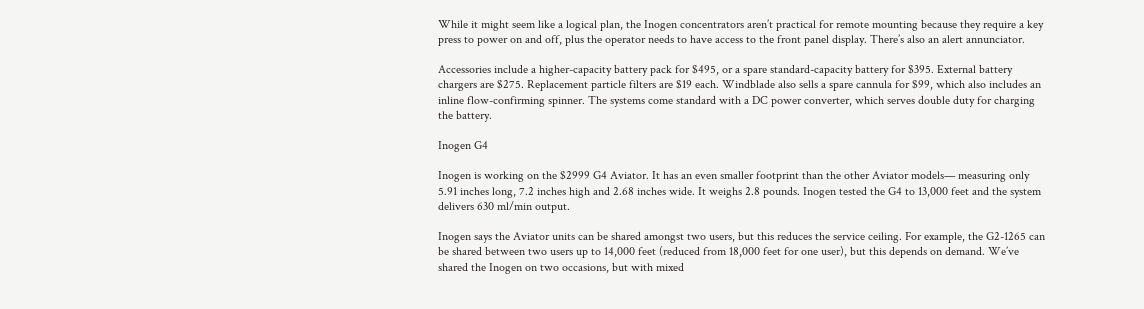While it might seem like a logical plan, the Inogen concentrators aren’t practical for remote mounting because they require a key press to power on and off, plus the operator needs to have access to the front panel display. There’s also an alert annunciator.

Accessories include a higher-capacity battery pack for $495, or a spare standard-capacity battery for $395. External battery chargers are $275. Replacement particle filters are $19 each. Windblade also sells a spare cannula for $99, which also includes an inline flow-confirming spinner. The systems come standard with a DC power converter, which serves double duty for charging the battery.

Inogen G4

Inogen is working on the $2999 G4 Aviator. It has an even smaller footprint than the other Aviator models— measuring only 5.91 inches long, 7.2 inches high and 2.68 inches wide. It weighs 2.8 pounds. Inogen tested the G4 to 13,000 feet and the system delivers 630 ml/min output.

Inogen says the Aviator units can be shared amongst two users, but this reduces the service ceiling. For example, the G2-1265 can be shared between two users up to 14,000 feet (reduced from 18,000 feet for one user), but this depends on demand. We’ve shared the Inogen on two occasions, but with mixed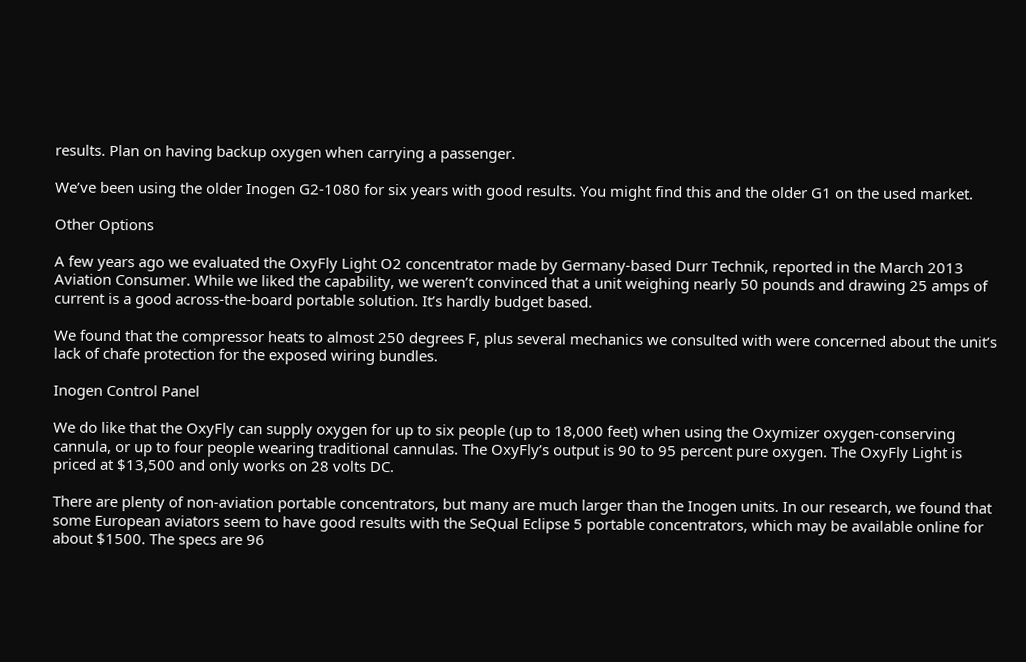results. Plan on having backup oxygen when carrying a passenger.

We’ve been using the older Inogen G2-1080 for six years with good results. You might find this and the older G1 on the used market.

Other Options

A few years ago we evaluated the OxyFly Light O2 concentrator made by Germany-based Durr Technik, reported in the March 2013 Aviation Consumer. While we liked the capability, we weren’t convinced that a unit weighing nearly 50 pounds and drawing 25 amps of current is a good across-the-board portable solution. It’s hardly budget based.

We found that the compressor heats to almost 250 degrees F, plus several mechanics we consulted with were concerned about the unit’s lack of chafe protection for the exposed wiring bundles.

Inogen Control Panel

We do like that the OxyFly can supply oxygen for up to six people (up to 18,000 feet) when using the Oxymizer oxygen-conserving cannula, or up to four people wearing traditional cannulas. The OxyFly’s output is 90 to 95 percent pure oxygen. The OxyFly Light is priced at $13,500 and only works on 28 volts DC.

There are plenty of non-aviation portable concentrators, but many are much larger than the Inogen units. In our research, we found that some European aviators seem to have good results with the SeQual Eclipse 5 portable concentrators, which may be available online for about $1500. The specs are 96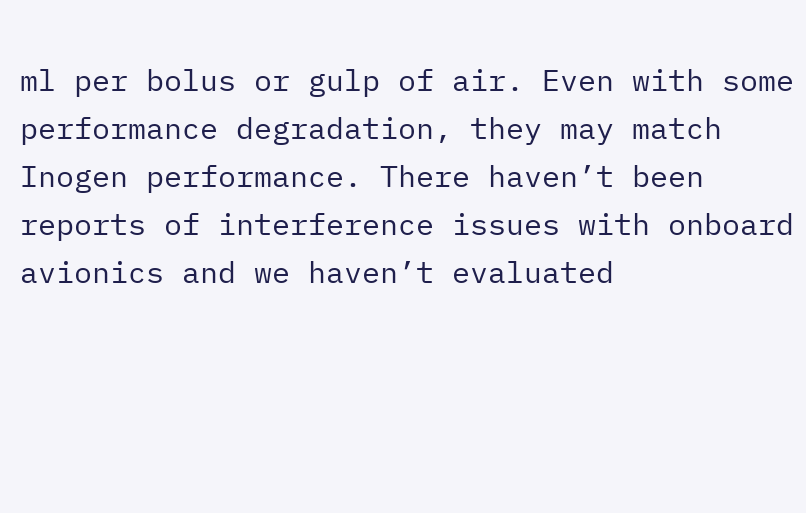ml per bolus or gulp of air. Even with some performance degradation, they may match Inogen performance. There haven’t been reports of interference issues with onboard avionics and we haven’t evaluated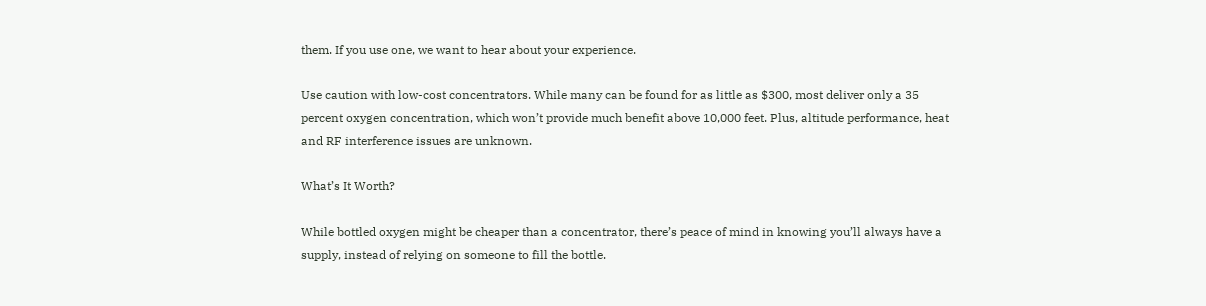them. If you use one, we want to hear about your experience.

Use caution with low-cost concentrators. While many can be found for as little as $300, most deliver only a 35 percent oxygen concentration, which won’t provide much benefit above 10,000 feet. Plus, altitude performance, heat and RF interference issues are unknown.

What’s It Worth?

While bottled oxygen might be cheaper than a concentrator, there’s peace of mind in knowing you’ll always have a supply, instead of relying on someone to fill the bottle.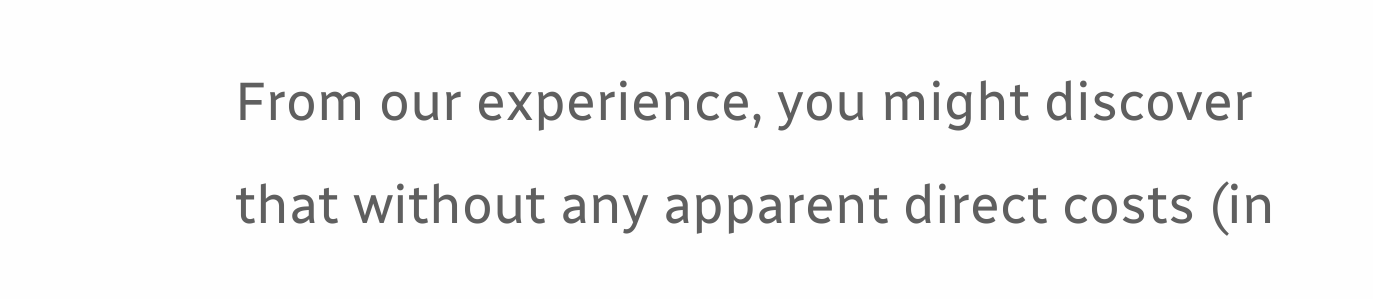From our experience, you might discover that without any apparent direct costs (in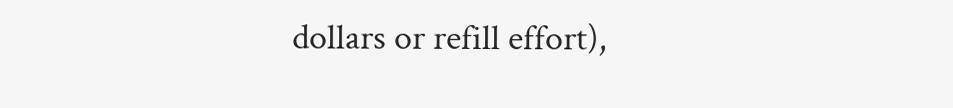dollars or refill effort),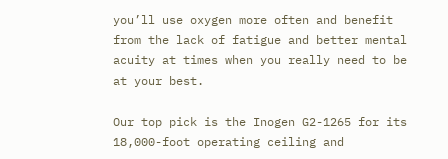you’ll use oxygen more often and benefit from the lack of fatigue and better mental acuity at times when you really need to be at your best.

Our top pick is the Inogen G2-1265 for its 18,000-foot operating ceiling and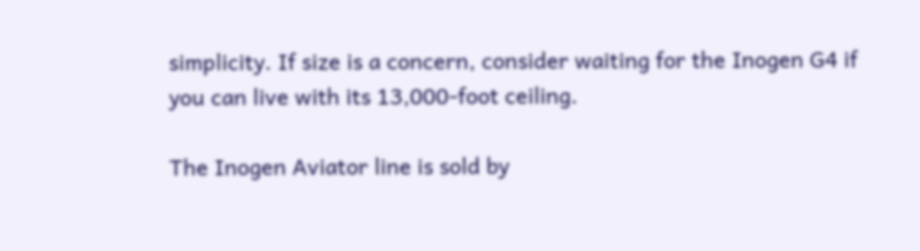simplicity. If size is a concern, consider waiting for the Inogen G4 if you can live with its 13,000-foot ceiling.

The Inogen Aviator line is sold by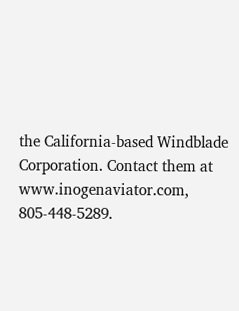the California-based Windblade Corporation. Contact them at www.inogenaviator.com, 805-448-5289.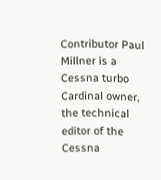Contributor Paul Millner is a Cessna turbo Cardinal owner, the technical editor of the Cessna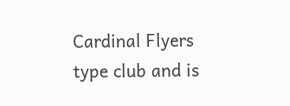Cardinal Flyers type club and is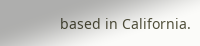based in California.